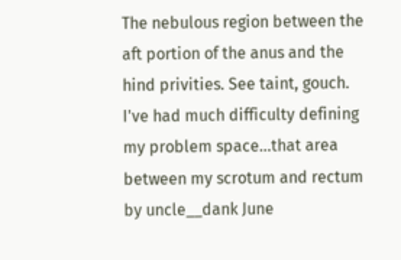The nebulous region between the aft portion of the anus and the hind privities. See taint, gouch.
I've had much difficulty defining my problem space...that area between my scrotum and rectum
by uncle__dank June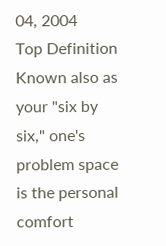04, 2004
Top Definition
Known also as your "six by six," one's problem space is the personal comfort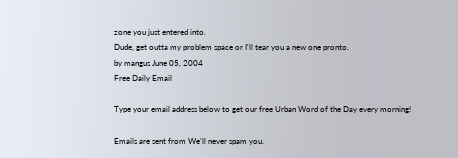zone you just entered into.
Dude, get outta my problem space or I'll tear you a new one pronto.
by mangus June 05, 2004
Free Daily Email

Type your email address below to get our free Urban Word of the Day every morning!

Emails are sent from We'll never spam you.